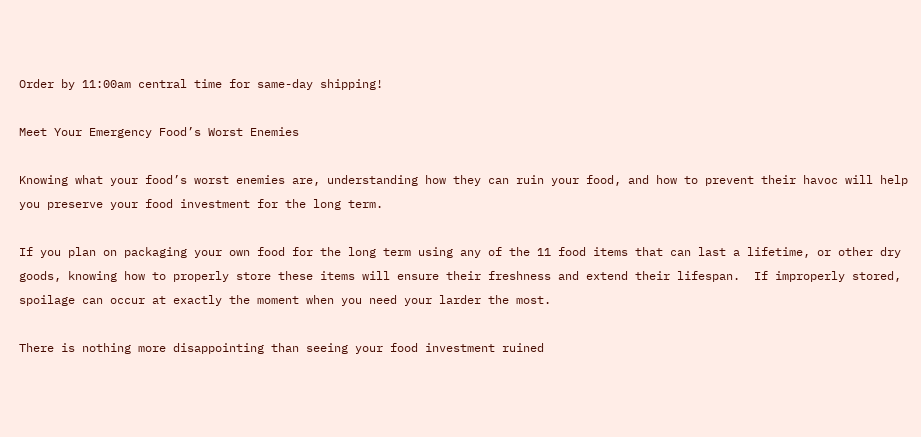Order by 11:00am central time for same-day shipping!

Meet Your Emergency Food’s Worst Enemies

Knowing what your food’s worst enemies are, understanding how they can ruin your food, and how to prevent their havoc will help you preserve your food investment for the long term.

If you plan on packaging your own food for the long term using any of the 11 food items that can last a lifetime, or other dry goods, knowing how to properly store these items will ensure their freshness and extend their lifespan.  If improperly stored, spoilage can occur at exactly the moment when you need your larder the most.

There is nothing more disappointing than seeing your food investment ruined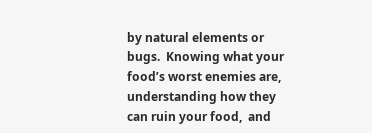by natural elements or bugs.  Knowing what your food’s worst enemies are, understanding how they can ruin your food,  and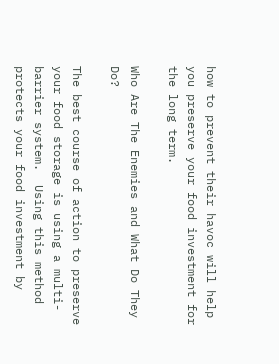how to prevent their havoc will help you preserve your food investment for the long term.

Who Are The Enemies and What Do They Do?

The best course of action to preserve your food storage is using a multi-barrier system.  Using this method protects your food investment by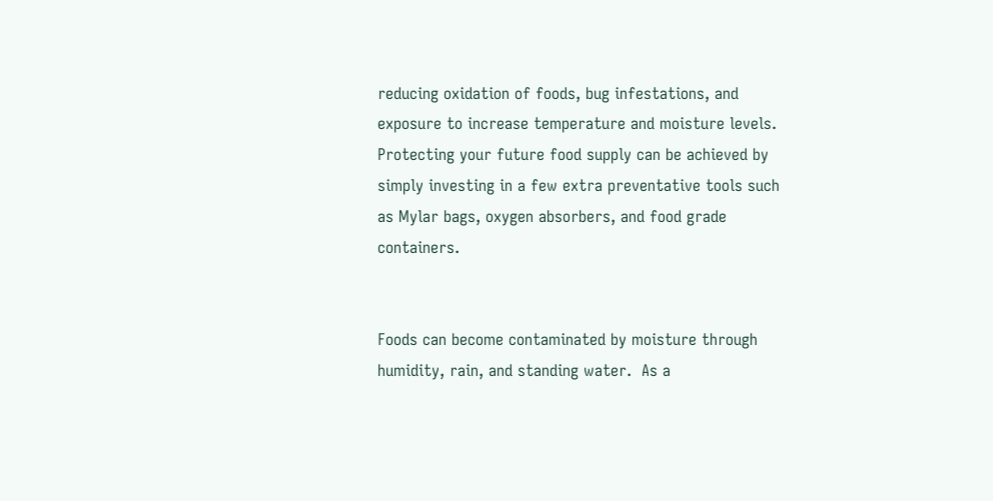reducing oxidation of foods, bug infestations, and exposure to increase temperature and moisture levels.  Protecting your future food supply can be achieved by simply investing in a few extra preventative tools such as Mylar bags, oxygen absorbers, and food grade containers.


Foods can become contaminated by moisture through humidity, rain, and standing water.  As a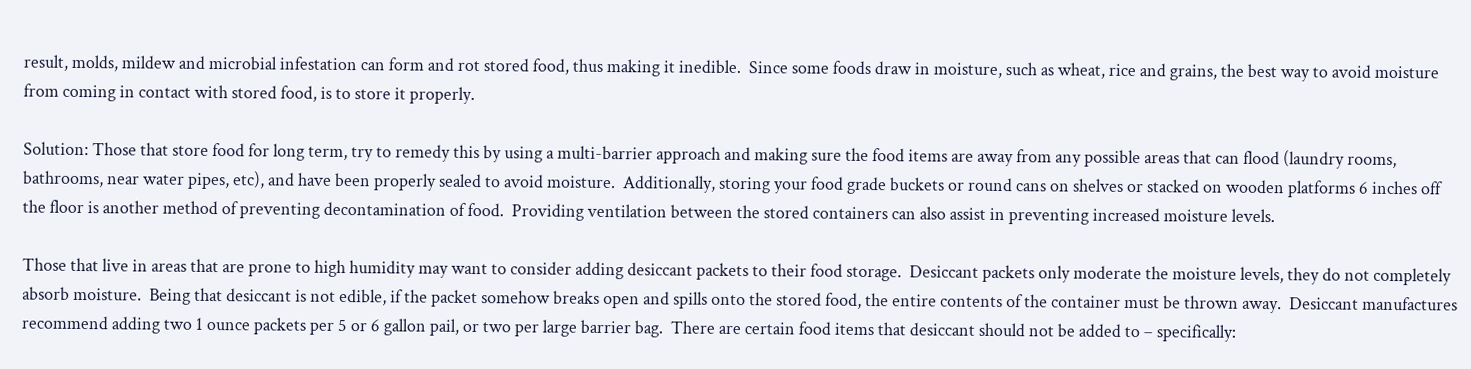result, molds, mildew and microbial infestation can form and rot stored food, thus making it inedible.  Since some foods draw in moisture, such as wheat, rice and grains, the best way to avoid moisture from coming in contact with stored food, is to store it properly.

Solution: Those that store food for long term, try to remedy this by using a multi-barrier approach and making sure the food items are away from any possible areas that can flood (laundry rooms, bathrooms, near water pipes, etc), and have been properly sealed to avoid moisture.  Additionally, storing your food grade buckets or round cans on shelves or stacked on wooden platforms 6 inches off the floor is another method of preventing decontamination of food.  Providing ventilation between the stored containers can also assist in preventing increased moisture levels.

Those that live in areas that are prone to high humidity may want to consider adding desiccant packets to their food storage.  Desiccant packets only moderate the moisture levels, they do not completely absorb moisture.  Being that desiccant is not edible, if the packet somehow breaks open and spills onto the stored food, the entire contents of the container must be thrown away.  Desiccant manufactures recommend adding two 1 ounce packets per 5 or 6 gallon pail, or two per large barrier bag.  There are certain food items that desiccant should not be added to – specifically: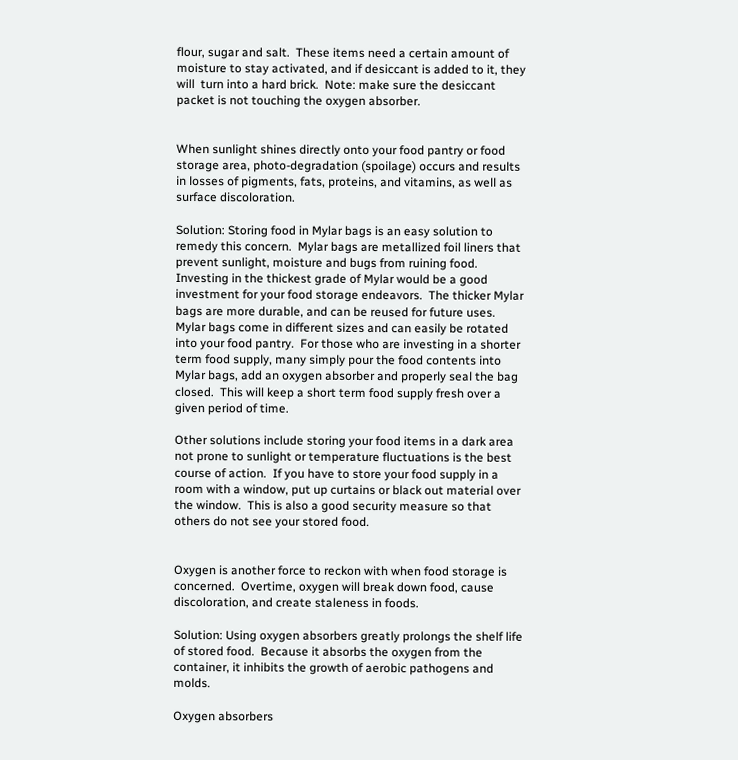flour, sugar and salt.  These items need a certain amount of moisture to stay activated, and if desiccant is added to it, they will  turn into a hard brick.  Note: make sure the desiccant packet is not touching the oxygen absorber.


When sunlight shines directly onto your food pantry or food storage area, photo-degradation (spoilage) occurs and results in losses of pigments, fats, proteins, and vitamins, as well as surface discoloration.

Solution: Storing food in Mylar bags is an easy solution to remedy this concern.  Mylar bags are metallized foil liners that prevent sunlight, moisture and bugs from ruining food. Investing in the thickest grade of Mylar would be a good investment for your food storage endeavors.  The thicker Mylar bags are more durable, and can be reused for future uses.  Mylar bags come in different sizes and can easily be rotated into your food pantry.  For those who are investing in a shorter term food supply, many simply pour the food contents into Mylar bags, add an oxygen absorber and properly seal the bag closed.  This will keep a short term food supply fresh over a given period of time.

Other solutions include storing your food items in a dark area not prone to sunlight or temperature fluctuations is the best course of action.  If you have to store your food supply in a room with a window, put up curtains or black out material over the window.  This is also a good security measure so that others do not see your stored food.


Oxygen is another force to reckon with when food storage is concerned.  Overtime, oxygen will break down food, cause discoloration, and create staleness in foods.

Solution: Using oxygen absorbers greatly prolongs the shelf life of stored food.  Because it absorbs the oxygen from the container, it inhibits the growth of aerobic pathogens and molds.

Oxygen absorbers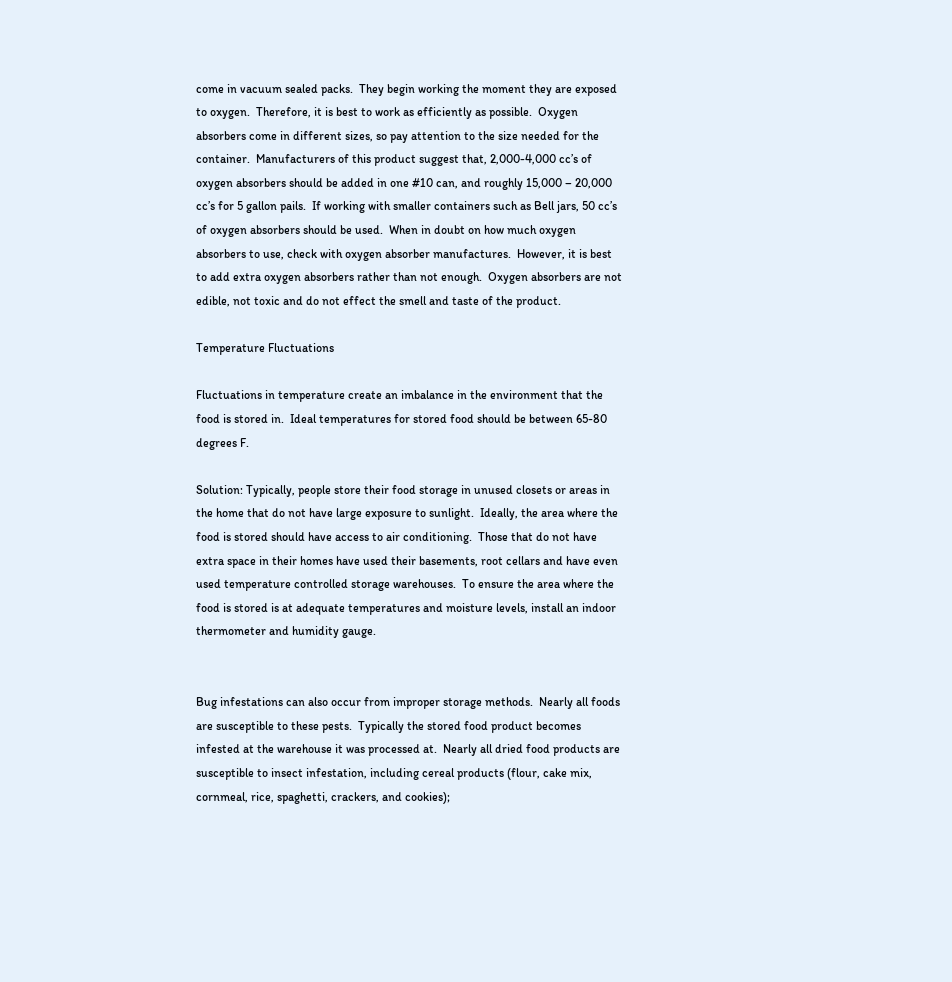come in vacuum sealed packs.  They begin working the moment they are exposed to oxygen.  Therefore, it is best to work as efficiently as possible.  Oxygen absorbers come in different sizes, so pay attention to the size needed for the container.  Manufacturers of this product suggest that, 2,000-4,000 cc’s of oxygen absorbers should be added in one #10 can, and roughly 15,000 – 20,000 cc’s for 5 gallon pails.  If working with smaller containers such as Bell jars, 50 cc’s of oxygen absorbers should be used.  When in doubt on how much oxygen absorbers to use, check with oxygen absorber manufactures.  However, it is best to add extra oxygen absorbers rather than not enough.  Oxygen absorbers are not edible, not toxic and do not effect the smell and taste of the product.

Temperature Fluctuations

Fluctuations in temperature create an imbalance in the environment that the food is stored in.  Ideal temperatures for stored food should be between 65-80 degrees F.

Solution: Typically, people store their food storage in unused closets or areas in the home that do not have large exposure to sunlight.  Ideally, the area where the food is stored should have access to air conditioning.  Those that do not have extra space in their homes have used their basements, root cellars and have even used temperature controlled storage warehouses.  To ensure the area where the food is stored is at adequate temperatures and moisture levels, install an indoor thermometer and humidity gauge.


Bug infestations can also occur from improper storage methods.  Nearly all foods are susceptible to these pests.  Typically the stored food product becomes infested at the warehouse it was processed at.  Nearly all dried food products are susceptible to insect infestation, including cereal products (flour, cake mix, cornmeal, rice, spaghetti, crackers, and cookies);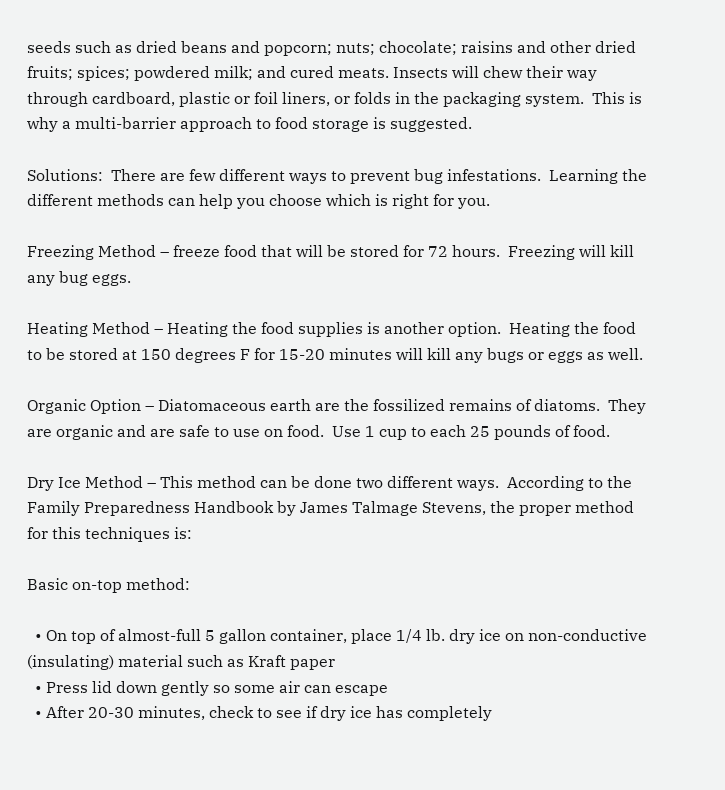seeds such as dried beans and popcorn; nuts; chocolate; raisins and other dried fruits; spices; powdered milk; and cured meats. Insects will chew their way through cardboard, plastic or foil liners, or folds in the packaging system.  This is why a multi-barrier approach to food storage is suggested.

Solutions:  There are few different ways to prevent bug infestations.  Learning the different methods can help you choose which is right for you.

Freezing Method – freeze food that will be stored for 72 hours.  Freezing will kill any bug eggs.

Heating Method – Heating the food supplies is another option.  Heating the food to be stored at 150 degrees F for 15-20 minutes will kill any bugs or eggs as well.

Organic Option – Diatomaceous earth are the fossilized remains of diatoms.  They are organic and are safe to use on food.  Use 1 cup to each 25 pounds of food.

Dry Ice Method – This method can be done two different ways.  According to the Family Preparedness Handbook by James Talmage Stevens, the proper method for this techniques is:

Basic on-top method:

  • On top of almost-full 5 gallon container, place 1/4 lb. dry ice on non-conductive (insulating) material such as Kraft paper
  • Press lid down gently so some air can escape
  • After 20-30 minutes, check to see if dry ice has completely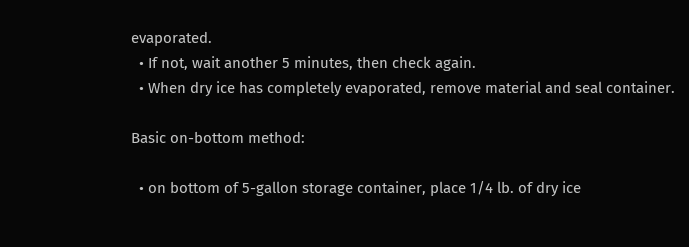evaporated.
  • If not, wait another 5 minutes, then check again.
  • When dry ice has completely evaporated, remove material and seal container.

Basic on-bottom method:

  • on bottom of 5-gallon storage container, place 1/4 lb. of dry ice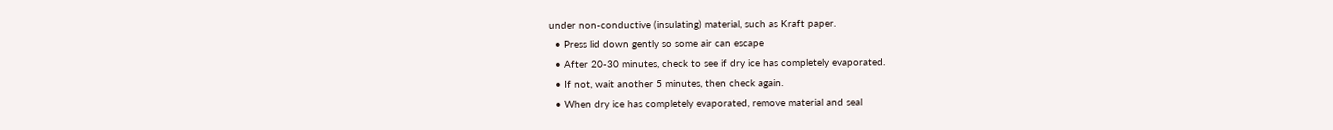under non-conductive (insulating) material, such as Kraft paper.
  • Press lid down gently so some air can escape
  • After 20-30 minutes, check to see if dry ice has completely evaporated.
  • If not, wait another 5 minutes, then check again.
  • When dry ice has completely evaporated, remove material and seal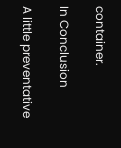container.

In Conclusion

A little preventative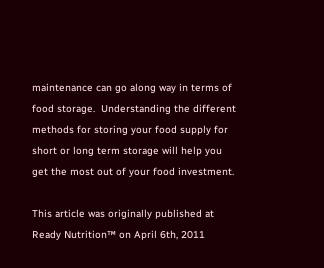maintenance can go along way in terms of food storage.  Understanding the different methods for storing your food supply for short or long term storage will help you get the most out of your food investment.

This article was originally published at Ready Nutrition™ on April 6th, 2011